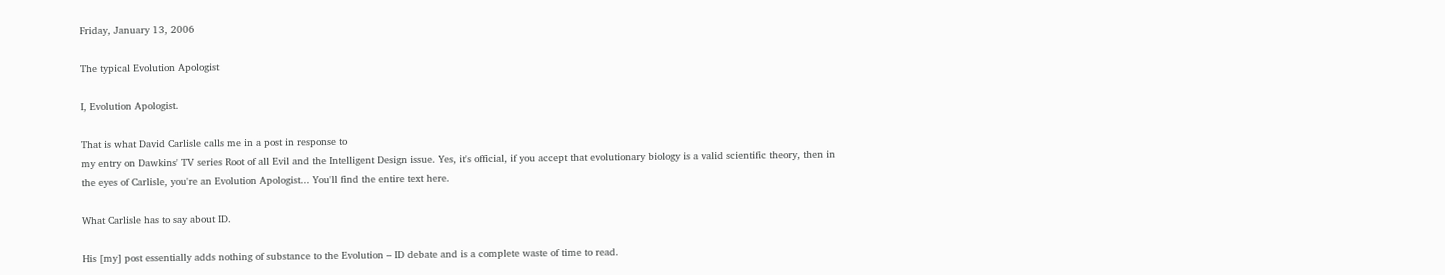Friday, January 13, 2006

The typical Evolution Apologist

I, Evolution Apologist.

That is what David Carlisle calls me in a post in response to
my entry on Dawkins' TV series Root of all Evil and the Intelligent Design issue. Yes, it's official, if you accept that evolutionary biology is a valid scientific theory, then in the eyes of Carlisle, you're an Evolution Apologist... You'll find the entire text here.

What Carlisle has to say about ID.

His [my] post essentially adds nothing of substance to the Evolution – ID debate and is a complete waste of time to read.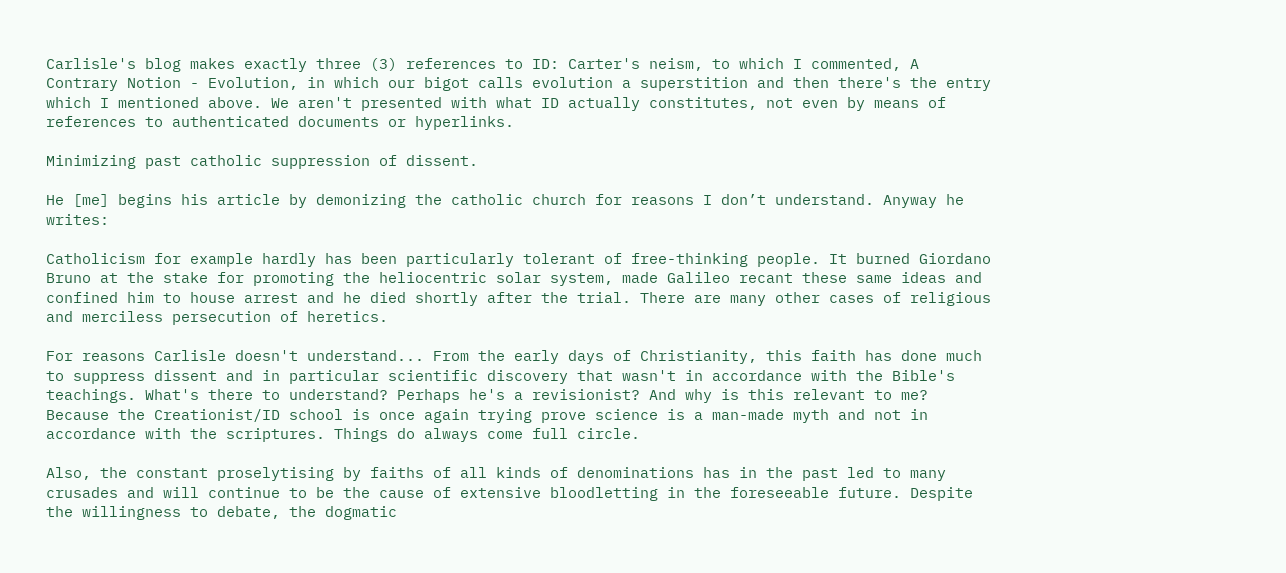Carlisle's blog makes exactly three (3) references to ID: Carter's neism, to which I commented, A Contrary Notion - Evolution, in which our bigot calls evolution a superstition and then there's the entry which I mentioned above. We aren't presented with what ID actually constitutes, not even by means of references to authenticated documents or hyperlinks.

Minimizing past catholic suppression of dissent.

He [me] begins his article by demonizing the catholic church for reasons I don’t understand. Anyway he writes:

Catholicism for example hardly has been particularly tolerant of free-thinking people. It burned Giordano Bruno at the stake for promoting the heliocentric solar system, made Galileo recant these same ideas and confined him to house arrest and he died shortly after the trial. There are many other cases of religious and merciless persecution of heretics.

For reasons Carlisle doesn't understand... From the early days of Christianity, this faith has done much to suppress dissent and in particular scientific discovery that wasn't in accordance with the Bible's teachings. What's there to understand? Perhaps he's a revisionist? And why is this relevant to me? Because the Creationist/ID school is once again trying prove science is a man-made myth and not in accordance with the scriptures. Things do always come full circle.

Also, the constant proselytising by faiths of all kinds of denominations has in the past led to many crusades and will continue to be the cause of extensive bloodletting in the foreseeable future. Despite the willingness to debate, the dogmatic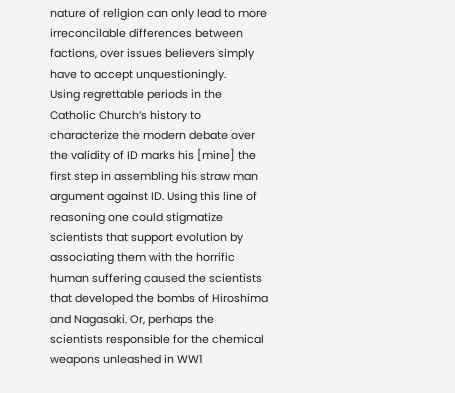nature of religion can only lead to more irreconcilable differences between factions, over issues believers simply have to accept unquestioningly.
Using regrettable periods in the Catholic Church’s history to characterize the modern debate over the validity of ID marks his [mine] the first step in assembling his straw man argument against ID. Using this line of reasoning one could stigmatize scientists that support evolution by associating them with the horrific human suffering caused the scientists that developed the bombs of Hiroshima and Nagasaki. Or, perhaps the scientists responsible for the chemical weapons unleashed in WW1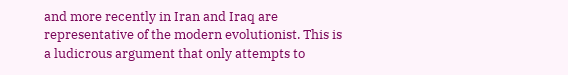and more recently in Iran and Iraq are representative of the modern evolutionist. This is a ludicrous argument that only attempts to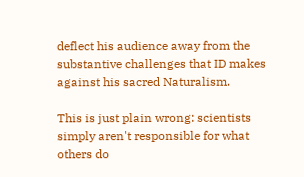deflect his audience away from the substantive challenges that ID makes against his sacred Naturalism.

This is just plain wrong: scientists simply aren't responsible for what others do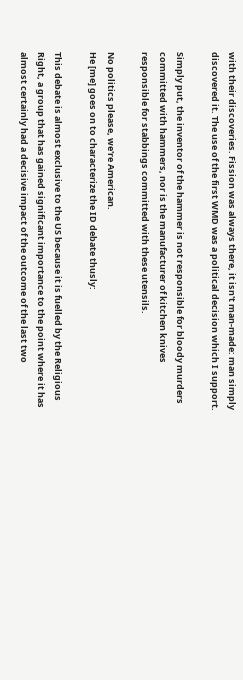with their discoveries. Fission was always there, it isn't man-made: man simply discovered it. The use of the first WMD was a political decision which I support.

Simply put, the inventor of the hammer is not responsible for bloody murders committed with hammers, nor is the manufacturer of kitchen knives responsible for stabbings committed with these utensils.

No politics please, we're American.
He [me] goes on to characterize the ID debate thusly:

This debate is almost exclusive to the US because it is fuelled by the Religious Right, a group that has gained significant importance to the point where it has almost certainly had a decisive impact of the outcome of the last two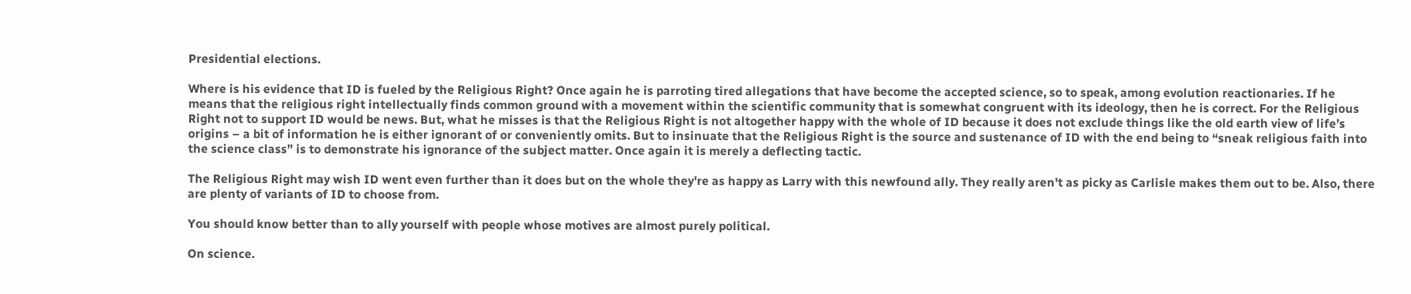Presidential elections.

Where is his evidence that ID is fueled by the Religious Right? Once again he is parroting tired allegations that have become the accepted science, so to speak, among evolution reactionaries. If he means that the religious right intellectually finds common ground with a movement within the scientific community that is somewhat congruent with its ideology, then he is correct. For the Religious Right not to support ID would be news. But, what he misses is that the Religious Right is not altogether happy with the whole of ID because it does not exclude things like the old earth view of life’s origins – a bit of information he is either ignorant of or conveniently omits. But to insinuate that the Religious Right is the source and sustenance of ID with the end being to “sneak religious faith into the science class” is to demonstrate his ignorance of the subject matter. Once again it is merely a deflecting tactic.

The Religious Right may wish ID went even further than it does but on the whole they're as happy as Larry with this newfound ally. They really aren't as picky as Carlisle makes them out to be. Also, there are plenty of variants of ID to choose from.

You should know better than to ally yourself with people whose motives are almost purely political.

On science.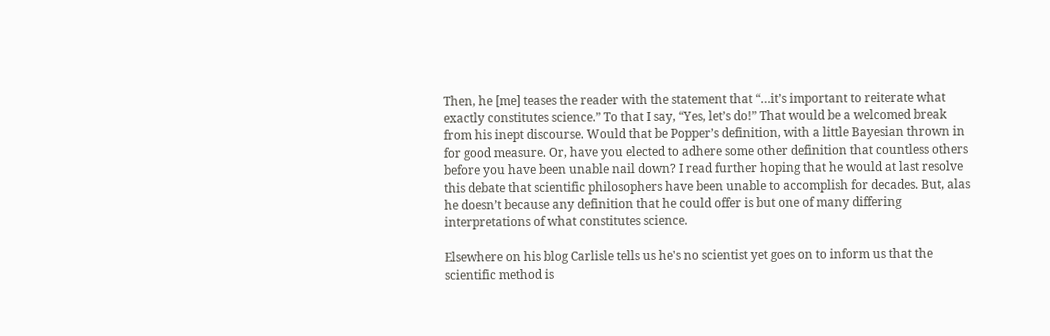Then, he [me] teases the reader with the statement that “…it’s important to reiterate what exactly constitutes science.” To that I say, “Yes, let’s do!” That would be a welcomed break from his inept discourse. Would that be Popper’s definition, with a little Bayesian thrown in for good measure. Or, have you elected to adhere some other definition that countless others before you have been unable nail down? I read further hoping that he would at last resolve this debate that scientific philosophers have been unable to accomplish for decades. But, alas he doesn’t because any definition that he could offer is but one of many differing interpretations of what constitutes science.

Elsewhere on his blog Carlisle tells us he's no scientist yet goes on to inform us that the scientific method is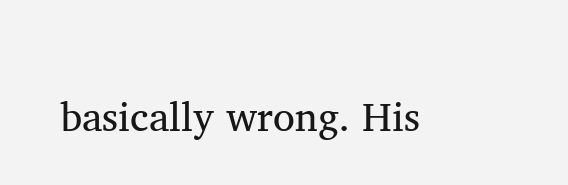basically wrong. His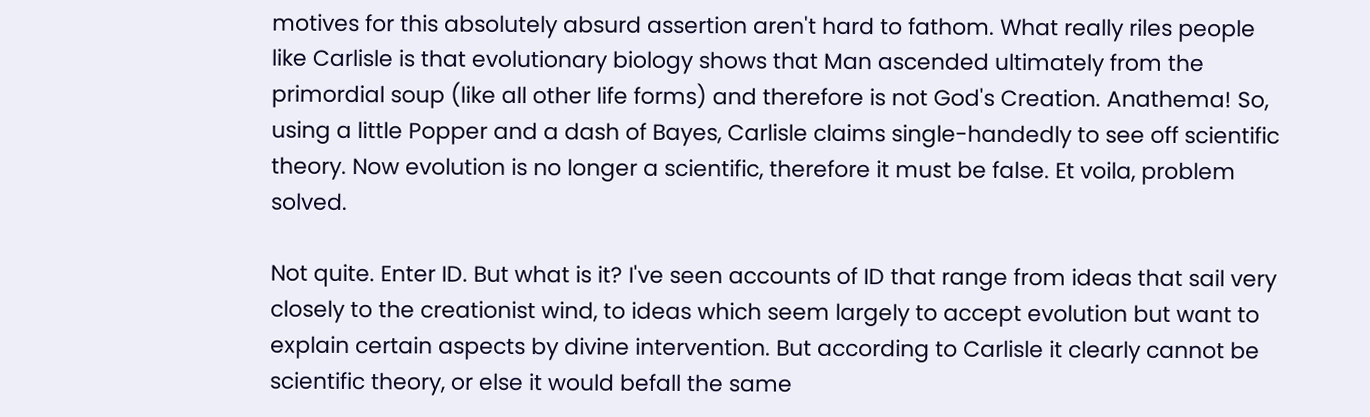motives for this absolutely absurd assertion aren't hard to fathom. What really riles people like Carlisle is that evolutionary biology shows that Man ascended ultimately from the primordial soup (like all other life forms) and therefore is not God's Creation. Anathema! So, using a little Popper and a dash of Bayes, Carlisle claims single-handedly to see off scientific theory. Now evolution is no longer a scientific, therefore it must be false. Et voila, problem solved.

Not quite. Enter ID. But what is it? I've seen accounts of ID that range from ideas that sail very closely to the creationist wind, to ideas which seem largely to accept evolution but want to explain certain aspects by divine intervention. But according to Carlisle it clearly cannot be scientific theory, or else it would befall the same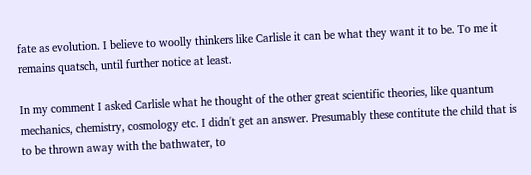fate as evolution. I believe to woolly thinkers like Carlisle it can be what they want it to be. To me it remains quatsch, until further notice at least.

In my comment I asked Carlisle what he thought of the other great scientific theories, like quantum mechanics, chemistry, cosmology etc. I didn't get an answer. Presumably these contitute the child that is to be thrown away with the bathwater, to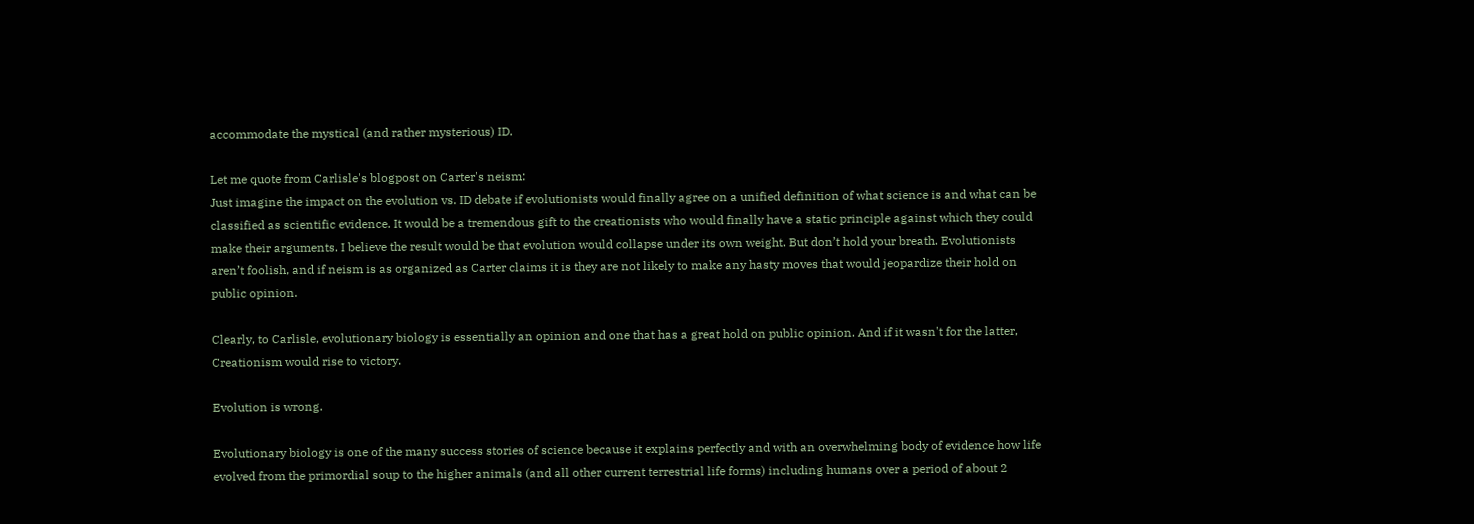accommodate the mystical (and rather mysterious) ID.

Let me quote from Carlisle's blogpost on Carter's neism:
Just imagine the impact on the evolution vs. ID debate if evolutionists would finally agree on a unified definition of what science is and what can be classified as scientific evidence. It would be a tremendous gift to the creationists who would finally have a static principle against which they could make their arguments. I believe the result would be that evolution would collapse under its own weight. But don’t hold your breath. Evolutionists aren’t foolish, and if neism is as organized as Carter claims it is they are not likely to make any hasty moves that would jeopardize their hold on public opinion.

Clearly, to Carlisle, evolutionary biology is essentially an opinion and one that has a great hold on public opinion. And if it wasn't for the latter, Creationism would rise to victory.

Evolution is wrong.

Evolutionary biology is one of the many success stories of science because it explains perfectly and with an overwhelming body of evidence how life evolved from the primordial soup to the higher animals (and all other current terrestrial life forms) including humans over a period of about 2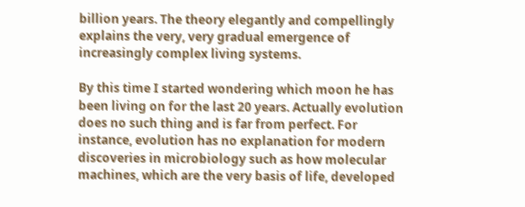billion years. The theory elegantly and compellingly explains the very, very gradual emergence of increasingly complex living systems.

By this time I started wondering which moon he has been living on for the last 20 years. Actually evolution does no such thing and is far from perfect. For instance, evolution has no explanation for modern discoveries in microbiology such as how molecular machines, which are the very basis of life, developed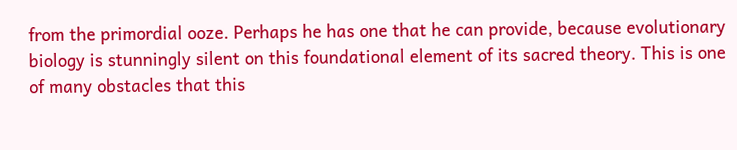from the primordial ooze. Perhaps he has one that he can provide, because evolutionary biology is stunningly silent on this foundational element of its sacred theory. This is one of many obstacles that this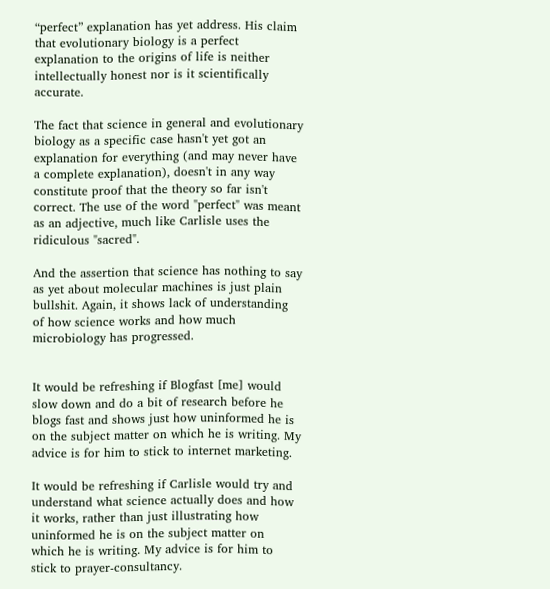“perfect” explanation has yet address. His claim that evolutionary biology is a perfect explanation to the origins of life is neither intellectually honest nor is it scientifically accurate.

The fact that science in general and evolutionary biology as a specific case hasn't yet got an explanation for everything (and may never have a complete explanation), doesn't in any way constitute proof that the theory so far isn't correct. The use of the word "perfect" was meant as an adjective, much like Carlisle uses the ridiculous "sacred".

And the assertion that science has nothing to say as yet about molecular machines is just plain bullshit. Again, it shows lack of understanding of how science works and how much microbiology has progressed.


It would be refreshing if Blogfast [me] would slow down and do a bit of research before he blogs fast and shows just how uninformed he is on the subject matter on which he is writing. My advice is for him to stick to internet marketing.

It would be refreshing if Carlisle would try and understand what science actually does and how it works, rather than just illustrating how uninformed he is on the subject matter on which he is writing. My advice is for him to stick to prayer-consultancy.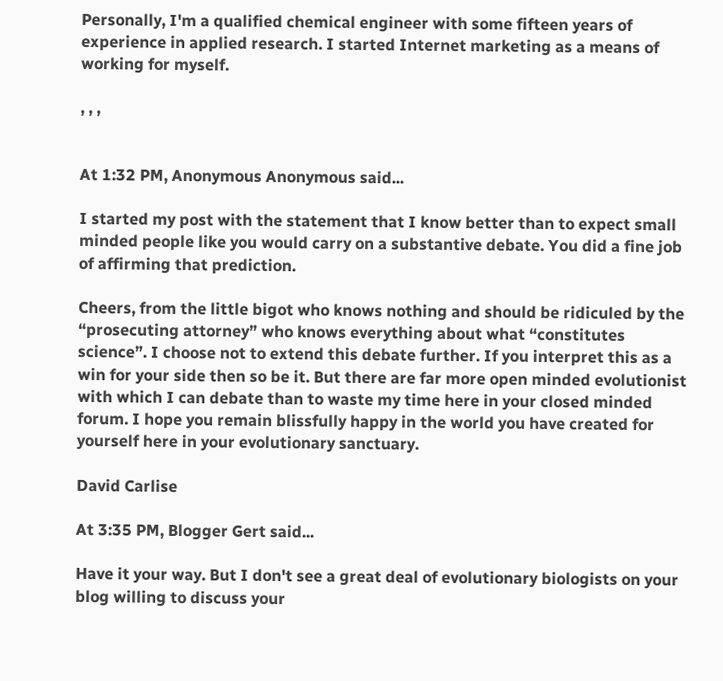Personally, I'm a qualified chemical engineer with some fifteen years of experience in applied research. I started Internet marketing as a means of working for myself.

, , ,


At 1:32 PM, Anonymous Anonymous said...

I started my post with the statement that I know better than to expect small minded people like you would carry on a substantive debate. You did a fine job of affirming that prediction.

Cheers, from the little bigot who knows nothing and should be ridiculed by the “prosecuting attorney” who knows everything about what “constitutes science”. I choose not to extend this debate further. If you interpret this as a win for your side then so be it. But there are far more open minded evolutionist with which I can debate than to waste my time here in your closed minded forum. I hope you remain blissfully happy in the world you have created for yourself here in your evolutionary sanctuary.

David Carlise

At 3:35 PM, Blogger Gert said...

Have it your way. But I don't see a great deal of evolutionary biologists on your blog willing to discuss your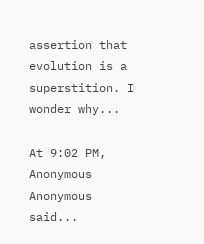assertion that evolution is a superstition. I wonder why...

At 9:02 PM, Anonymous Anonymous said...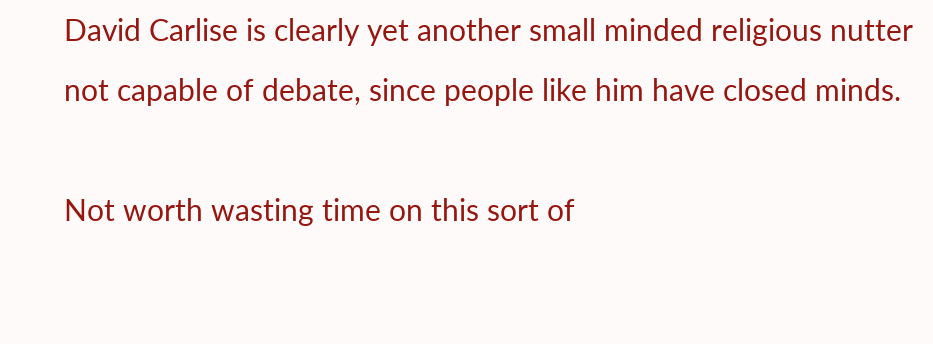David Carlise is clearly yet another small minded religious nutter not capable of debate, since people like him have closed minds.

Not worth wasting time on this sort of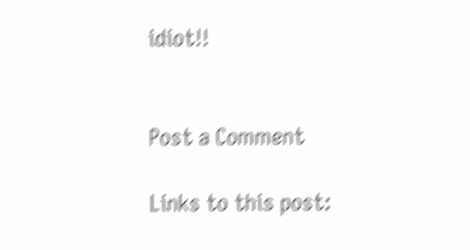idiot!!


Post a Comment

Links to this post: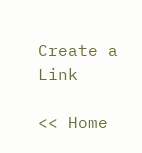Create a Link

<< Home